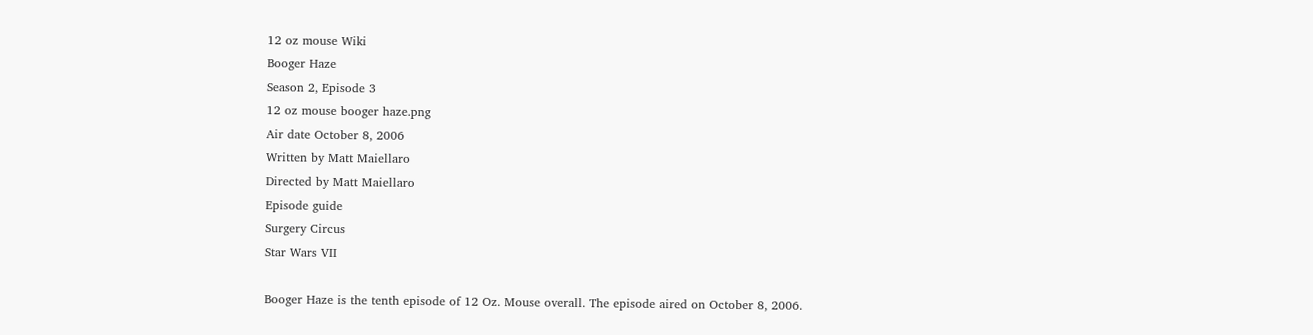12 oz mouse Wiki
Booger Haze
Season 2, Episode 3
12 oz mouse booger haze.png
Air date October 8, 2006
Written by Matt Maiellaro
Directed by Matt Maiellaro
Episode guide
Surgery Circus
Star Wars VII

Booger Haze is the tenth episode of 12 Oz. Mouse overall. The episode aired on October 8, 2006.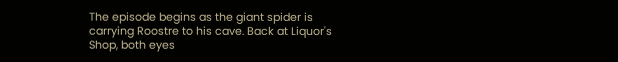The episode begins as the giant spider is carrying Roostre to his cave. Back at Liquor's Shop, both eyes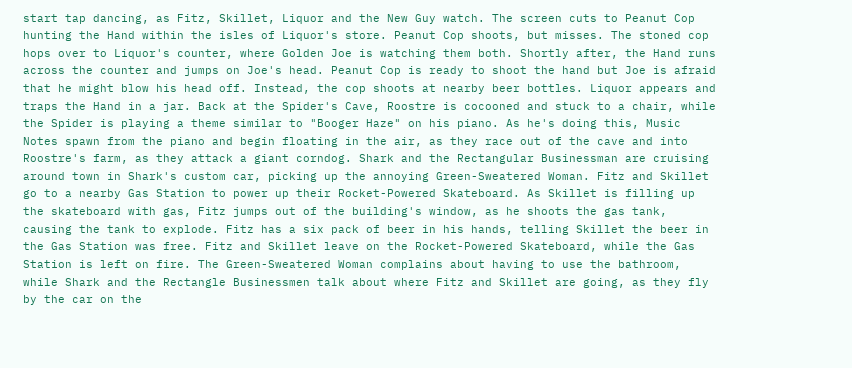start tap dancing, as Fitz, Skillet, Liquor and the New Guy watch. The screen cuts to Peanut Cop hunting the Hand within the isles of Liquor's store. Peanut Cop shoots, but misses. The stoned cop hops over to Liquor's counter, where Golden Joe is watching them both. Shortly after, the Hand runs across the counter and jumps on Joe's head. Peanut Cop is ready to shoot the hand but Joe is afraid that he might blow his head off. Instead, the cop shoots at nearby beer bottles. Liquor appears and traps the Hand in a jar. Back at the Spider's Cave, Roostre is cocooned and stuck to a chair, while the Spider is playing a theme similar to "Booger Haze" on his piano. As he's doing this, Music Notes spawn from the piano and begin floating in the air, as they race out of the cave and into Roostre's farm, as they attack a giant corndog. Shark and the Rectangular Businessman are cruising around town in Shark's custom car, picking up the annoying Green-Sweatered Woman. Fitz and Skillet go to a nearby Gas Station to power up their Rocket-Powered Skateboard. As Skillet is filling up the skateboard with gas, Fitz jumps out of the building's window, as he shoots the gas tank, causing the tank to explode. Fitz has a six pack of beer in his hands, telling Skillet the beer in the Gas Station was free. Fitz and Skillet leave on the Rocket-Powered Skateboard, while the Gas Station is left on fire. The Green-Sweatered Woman complains about having to use the bathroom, while Shark and the Rectangle Businessmen talk about where Fitz and Skillet are going, as they fly by the car on the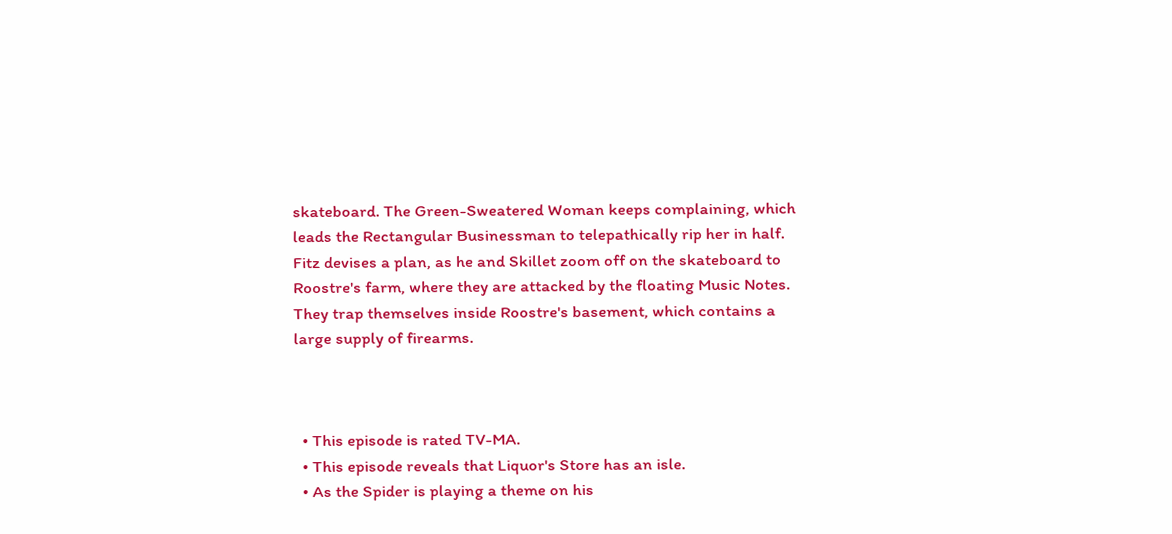skateboard. The Green-Sweatered Woman keeps complaining, which leads the Rectangular Businessman to telepathically rip her in half. Fitz devises a plan, as he and Skillet zoom off on the skateboard to Roostre's farm, where they are attacked by the floating Music Notes. They trap themselves inside Roostre's basement, which contains a large supply of firearms.



  • This episode is rated TV-MA.
  • This episode reveals that Liquor's Store has an isle.
  • As the Spider is playing a theme on his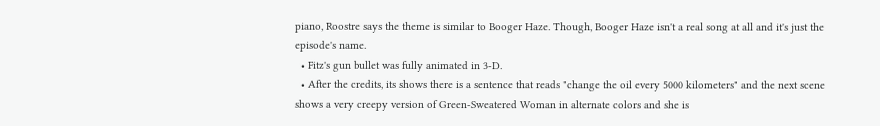piano, Roostre says the theme is similar to Booger Haze. Though, Booger Haze isn't a real song at all and it's just the episode's name.
  • Fitz's gun bullet was fully animated in 3-D.
  • After the credits, its shows there is a sentence that reads "change the oil every 5000 kilometers" and the next scene shows a very creepy version of Green-Sweatered Woman in alternate colors and she is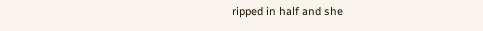ripped in half and she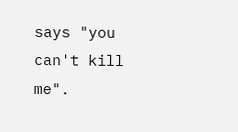says "you can't kill me".